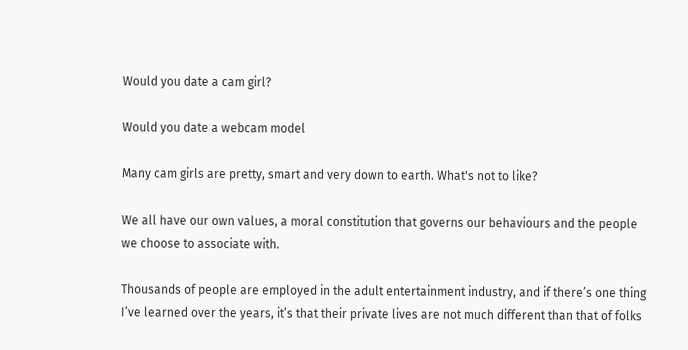Would you date a cam girl?

Would you date a webcam model

Many cam girls are pretty, smart and very down to earth. What's not to like?

We all have our own values, a moral constitution that governs our behaviours and the people we choose to associate with.

Thousands of people are employed in the adult entertainment industry, and if there’s one thing I’ve learned over the years, it’s that their private lives are not much different than that of folks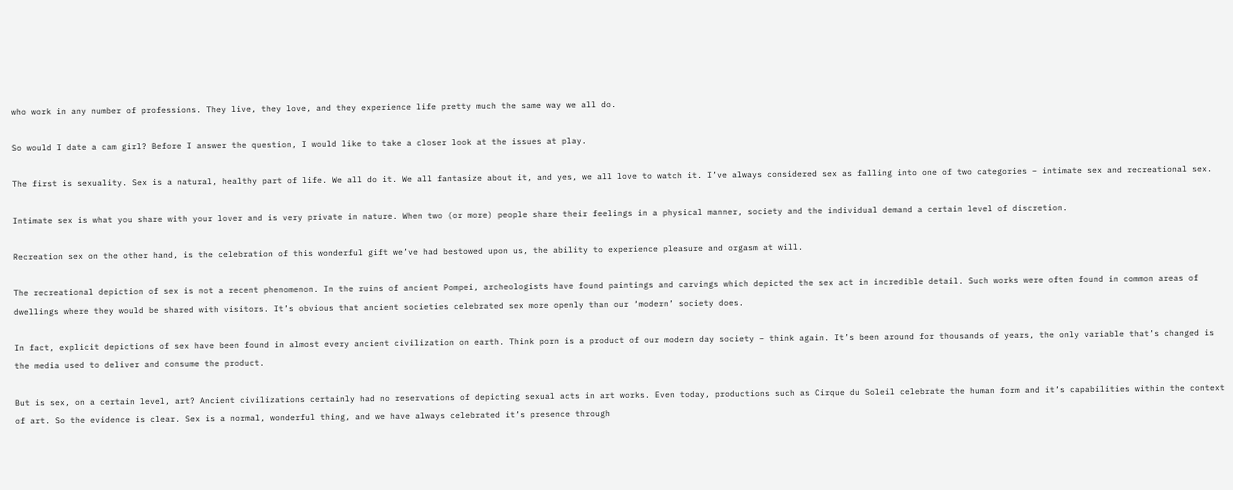who work in any number of professions. They live, they love, and they experience life pretty much the same way we all do.

So would I date a cam girl? Before I answer the question, I would like to take a closer look at the issues at play.

The first is sexuality. Sex is a natural, healthy part of life. We all do it. We all fantasize about it, and yes, we all love to watch it. I’ve always considered sex as falling into one of two categories – intimate sex and recreational sex.

Intimate sex is what you share with your lover and is very private in nature. When two (or more) people share their feelings in a physical manner, society and the individual demand a certain level of discretion.

Recreation sex on the other hand, is the celebration of this wonderful gift we’ve had bestowed upon us, the ability to experience pleasure and orgasm at will.

The recreational depiction of sex is not a recent phenomenon. In the ruins of ancient Pompei, archeologists have found paintings and carvings which depicted the sex act in incredible detail. Such works were often found in common areas of dwellings where they would be shared with visitors. It’s obvious that ancient societies celebrated sex more openly than our ‘modern’ society does.

In fact, explicit depictions of sex have been found in almost every ancient civilization on earth. Think porn is a product of our modern day society – think again. It’s been around for thousands of years, the only variable that’s changed is the media used to deliver and consume the product.

But is sex, on a certain level, art? Ancient civilizations certainly had no reservations of depicting sexual acts in art works. Even today, productions such as Cirque du Soleil celebrate the human form and it’s capabilities within the context of art. So the evidence is clear. Sex is a normal, wonderful thing, and we have always celebrated it’s presence through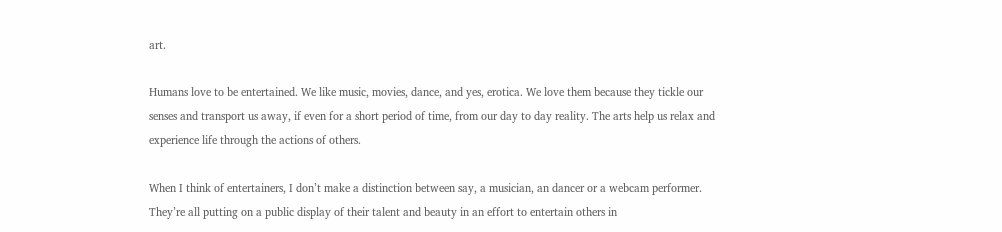art.

Humans love to be entertained. We like music, movies, dance, and yes, erotica. We love them because they tickle our senses and transport us away, if even for a short period of time, from our day to day reality. The arts help us relax and experience life through the actions of others.

When I think of entertainers, I don’t make a distinction between say, a musician, an dancer or a webcam performer. They’re all putting on a public display of their talent and beauty in an effort to entertain others in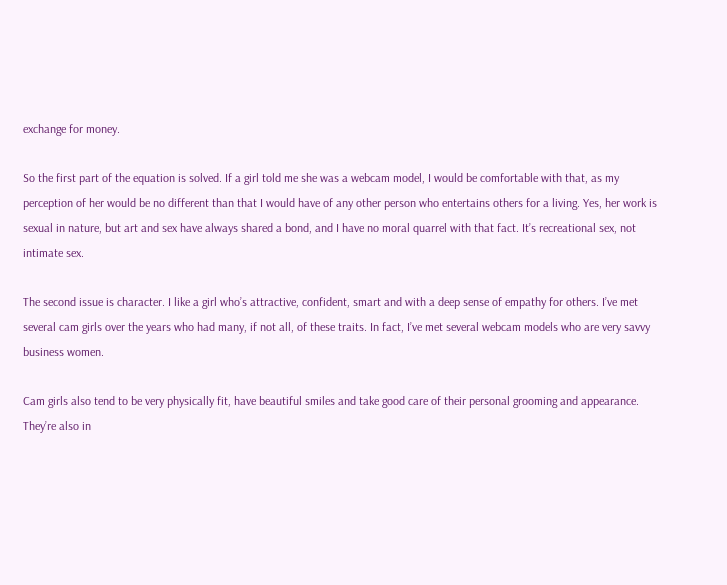exchange for money.

So the first part of the equation is solved. If a girl told me she was a webcam model, I would be comfortable with that, as my perception of her would be no different than that I would have of any other person who entertains others for a living. Yes, her work is sexual in nature, but art and sex have always shared a bond, and I have no moral quarrel with that fact. It’s recreational sex, not intimate sex.

The second issue is character. I like a girl who’s attractive, confident, smart and with a deep sense of empathy for others. I’ve met several cam girls over the years who had many, if not all, of these traits. In fact, I’ve met several webcam models who are very savvy business women.

Cam girls also tend to be very physically fit, have beautiful smiles and take good care of their personal grooming and appearance. They’re also in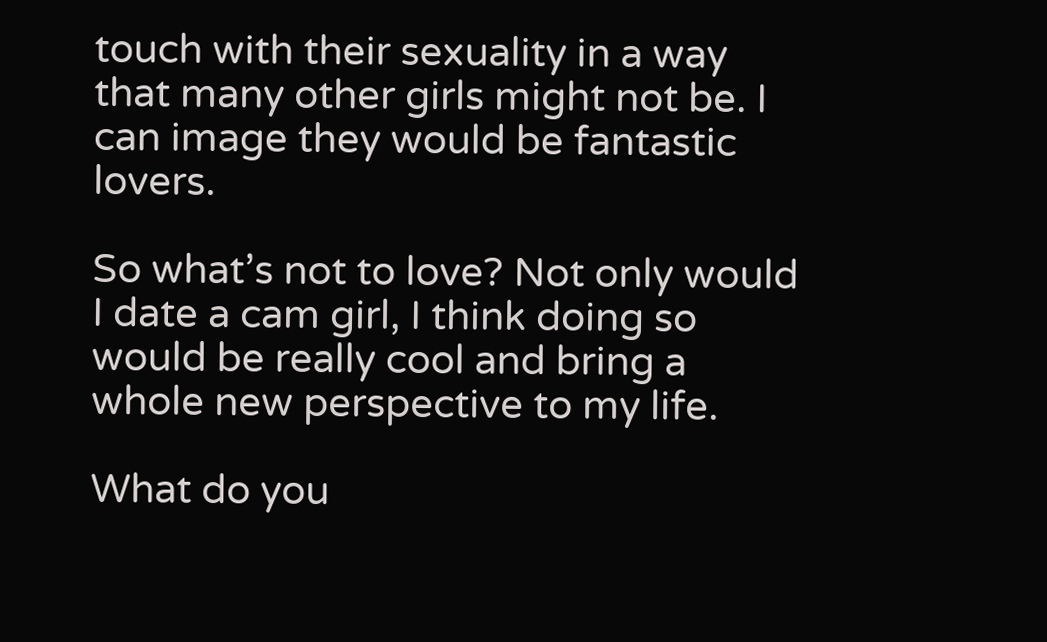touch with their sexuality in a way that many other girls might not be. I can image they would be fantastic lovers.

So what’s not to love? Not only would I date a cam girl, I think doing so would be really cool and bring a whole new perspective to my life.

What do you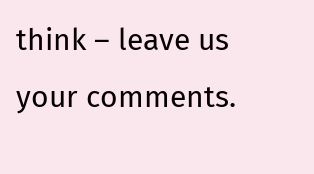think – leave us your comments.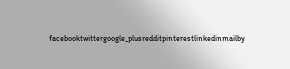facebooktwittergoogle_plusredditpinterestlinkedinmailby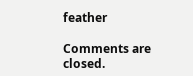feather

Comments are closed.